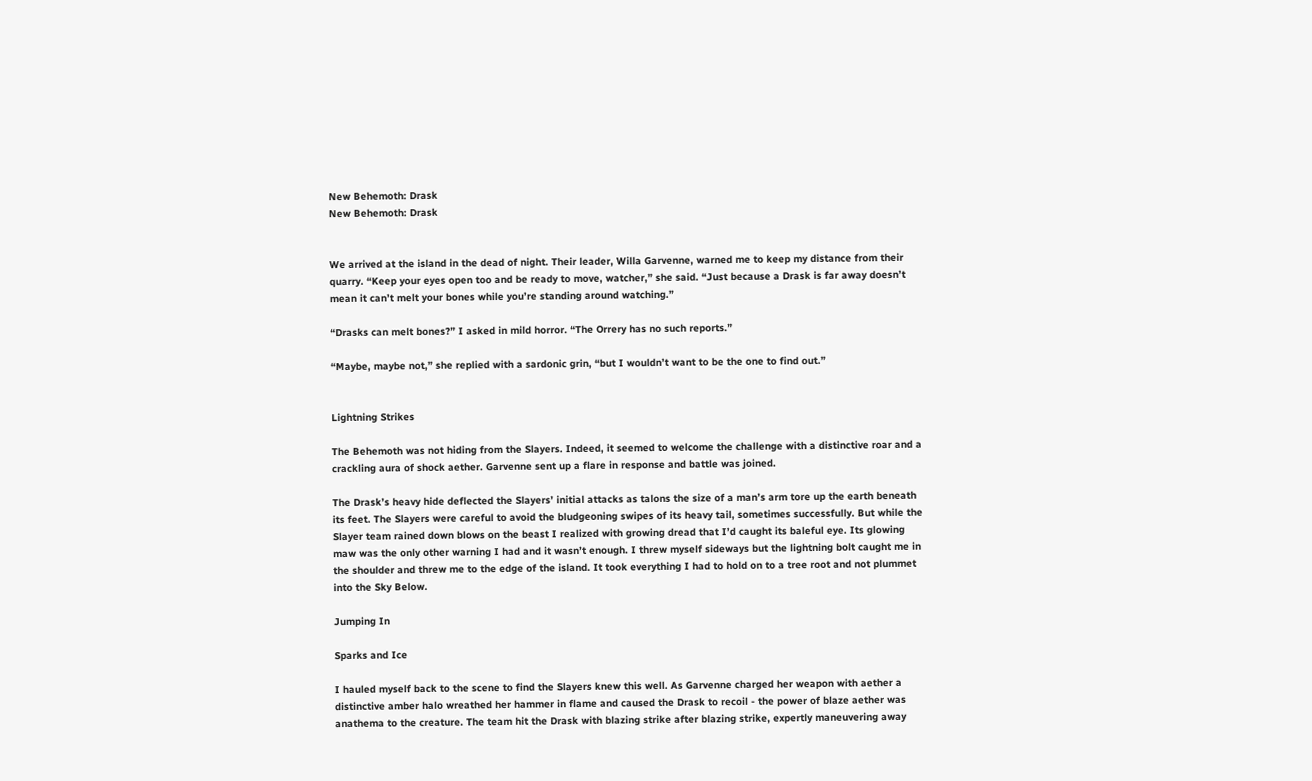New Behemoth: Drask
New Behemoth: Drask


We arrived at the island in the dead of night. Their leader, Willa Garvenne, warned me to keep my distance from their quarry. “Keep your eyes open too and be ready to move, watcher,” she said. “Just because a Drask is far away doesn’t mean it can’t melt your bones while you’re standing around watching.”

“Drasks can melt bones?” I asked in mild horror. “The Orrery has no such reports.”

“Maybe, maybe not,” she replied with a sardonic grin, “but I wouldn’t want to be the one to find out.”


Lightning Strikes

The Behemoth was not hiding from the Slayers. Indeed, it seemed to welcome the challenge with a distinctive roar and a crackling aura of shock aether. Garvenne sent up a flare in response and battle was joined.

The Drask’s heavy hide deflected the Slayers’ initial attacks as talons the size of a man’s arm tore up the earth beneath its feet. The Slayers were careful to avoid the bludgeoning swipes of its heavy tail, sometimes successfully. But while the Slayer team rained down blows on the beast I realized with growing dread that I’d caught its baleful eye. Its glowing maw was the only other warning I had and it wasn’t enough. I threw myself sideways but the lightning bolt caught me in the shoulder and threw me to the edge of the island. It took everything I had to hold on to a tree root and not plummet into the Sky Below.

Jumping In

Sparks and Ice

I hauled myself back to the scene to find the Slayers knew this well. As Garvenne charged her weapon with aether a distinctive amber halo wreathed her hammer in flame and caused the Drask to recoil - the power of blaze aether was anathema to the creature. The team hit the Drask with blazing strike after blazing strike, expertly maneuvering away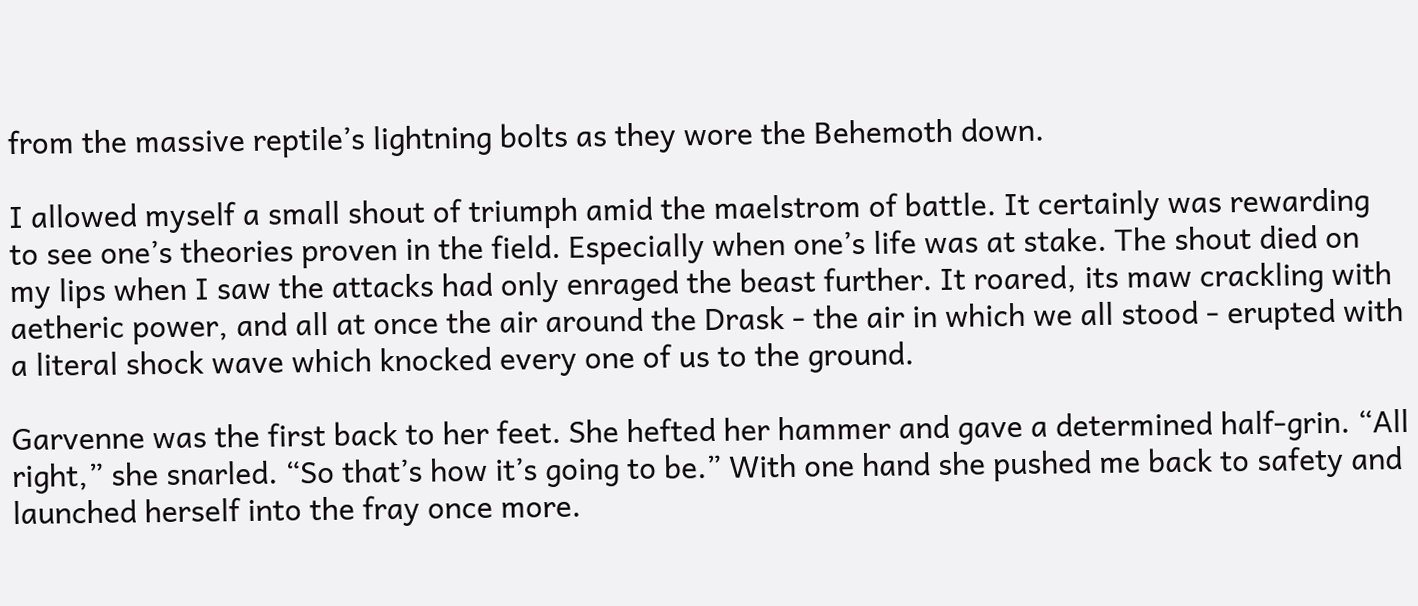from the massive reptile’s lightning bolts as they wore the Behemoth down.

I allowed myself a small shout of triumph amid the maelstrom of battle. It certainly was rewarding to see one’s theories proven in the field. Especially when one’s life was at stake. The shout died on my lips when I saw the attacks had only enraged the beast further. It roared, its maw crackling with aetheric power, and all at once the air around the Drask - the air in which we all stood - erupted with a literal shock wave which knocked every one of us to the ground.

Garvenne was the first back to her feet. She hefted her hammer and gave a determined half-grin. “All right,” she snarled. “So that’s how it’s going to be.” With one hand she pushed me back to safety and launched herself into the fray once more.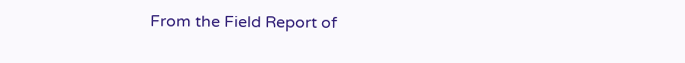From the Field Report of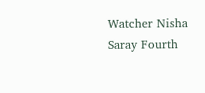Watcher Nisha Saray Fourth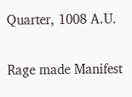Quarter, 1008 A.U.

Rage made Manifest